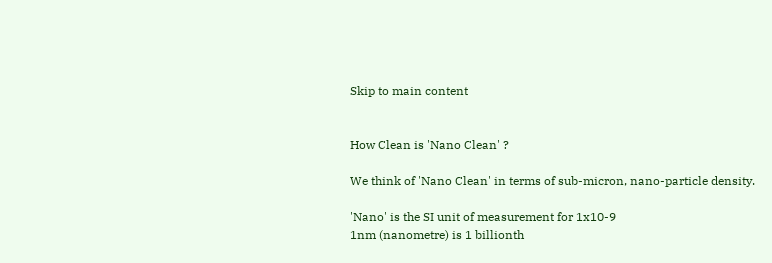Skip to main content


How Clean is 'Nano Clean' ?

We think of 'Nano Clean' in terms of sub-micron, nano-particle density.

'Nano' is the SI unit of measurement for 1x10-9
1nm (nanometre) is 1 billionth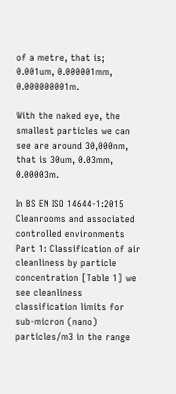of a metre, that is; 0.001um, 0.000001mm, 0.000000001m.

With the naked eye, the smallest particles we can see are around 30,000nm, that is 30um, 0.03mm, 0.00003m.

In BS EN ISO 14644-1:2015 Cleanrooms and associated controlled environments Part 1: Classification of air cleanliness by particle concentration [Table 1] we see cleanliness classification limits for sub-micron (nano) particles/m3 in the range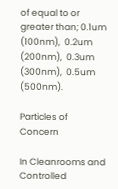of equal to or greater than; 0.1um (100nm),  0.2um (200nm),  0.3um (300nm),  0.5um (500nm).

Particles of Concern

In Cleanrooms and Controlled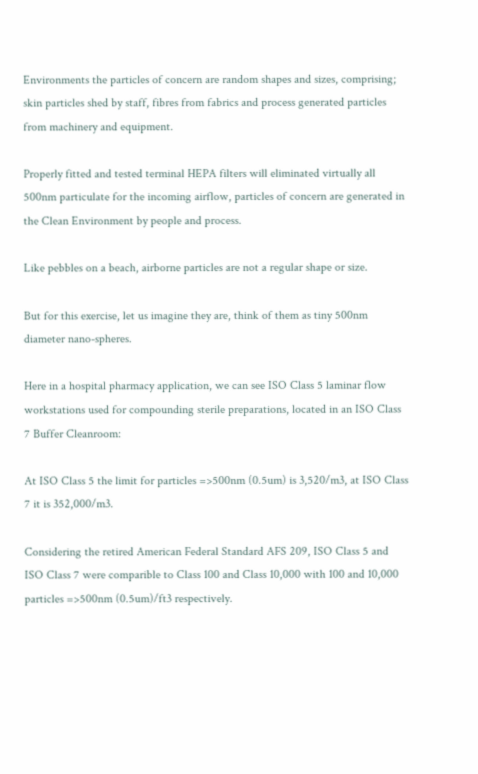Environments the particles of concern are random shapes and sizes, comprising; skin particles shed by staff, fibres from fabrics and process generated particles from machinery and equipment.

Properly fitted and tested terminal HEPA filters will eliminated virtually all 500nm particulate for the incoming airflow, particles of concern are generated in the Clean Environment by people and process.

Like pebbles on a beach, airborne particles are not a regular shape or size.

But for this exercise, let us imagine they are, think of them as tiny 500nm diameter nano-spheres.

Here in a hospital pharmacy application, we can see ISO Class 5 laminar flow workstations used for compounding sterile preparations, located in an ISO Class 7 Buffer Cleanroom:

At ISO Class 5 the limit for particles =>500nm (0.5um) is 3,520/m3, at ISO Class 7 it is 352,000/m3.

Considering the retired American Federal Standard AFS 209, ISO Class 5 and ISO Class 7 were comparible to Class 100 and Class 10,000 with 100 and 10,000 particles =>500nm (0.5um)/ft3 respectively.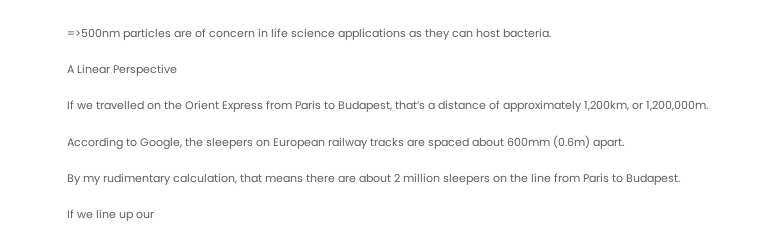=>500nm particles are of concern in life science applications as they can host bacteria.

A Linear Perspective

If we travelled on the Orient Express from Paris to Budapest, that’s a distance of approximately 1,200km, or 1,200,000m.

According to Google, the sleepers on European railway tracks are spaced about 600mm (0.6m) apart.

By my rudimentary calculation, that means there are about 2 million sleepers on the line from Paris to Budapest.

If we line up our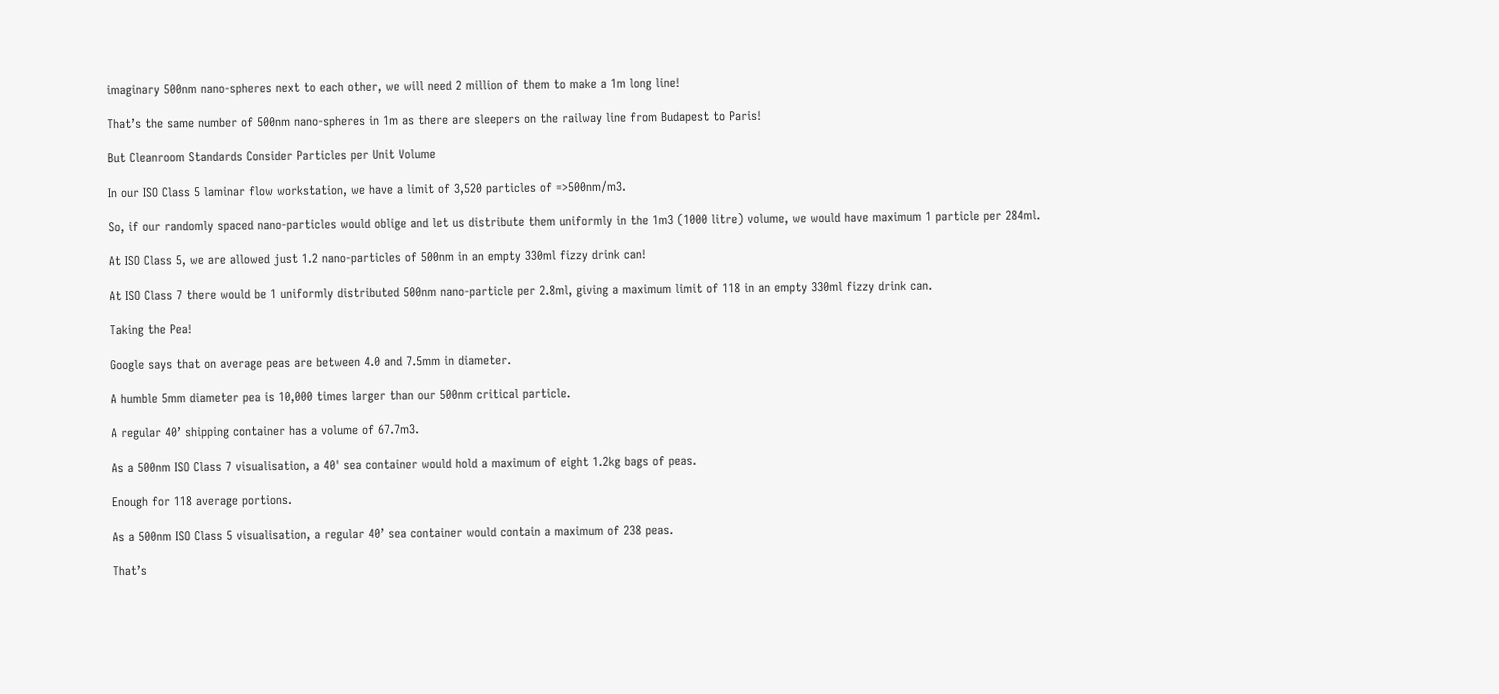imaginary 500nm nano-spheres next to each other, we will need 2 million of them to make a 1m long line!

That’s the same number of 500nm nano-spheres in 1m as there are sleepers on the railway line from Budapest to Paris!

But Cleanroom Standards Consider Particles per Unit Volume

In our ISO Class 5 laminar flow workstation, we have a limit of 3,520 particles of =>500nm/m3.

So, if our randomly spaced nano-particles would oblige and let us distribute them uniformly in the 1m3 (1000 litre) volume, we would have maximum 1 particle per 284ml.

At ISO Class 5, we are allowed just 1.2 nano-particles of 500nm in an empty 330ml fizzy drink can!

At ISO Class 7 there would be 1 uniformly distributed 500nm nano-particle per 2.8ml, giving a maximum limit of 118 in an empty 330ml fizzy drink can.

Taking the Pea!

Google says that on average peas are between 4.0 and 7.5mm in diameter.

A humble 5mm diameter pea is 10,000 times larger than our 500nm critical particle.

A regular 40’ shipping container has a volume of 67.7m3.

As a 500nm ISO Class 7 visualisation, a 40' sea container would hold a maximum of eight 1.2kg bags of peas.

Enough for 118 average portions.

As a 500nm ISO Class 5 visualisation, a regular 40’ sea container would contain a maximum of 238 peas.

That’s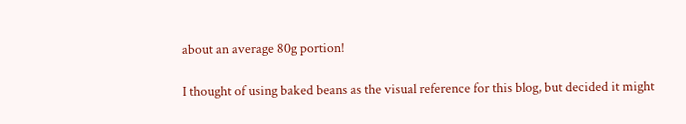about an average 80g portion!

I thought of using baked beans as the visual reference for this blog, but decided it might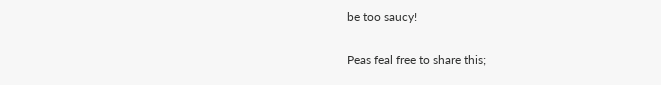be too saucy!

Peas feal free to share this;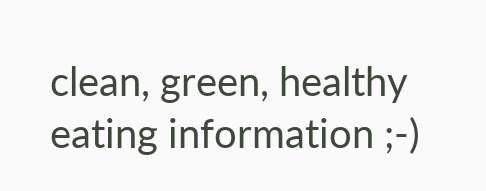clean, green, healthy eating information ;-)